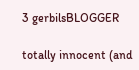3 gerbilsBLOGGER

totally innocent (and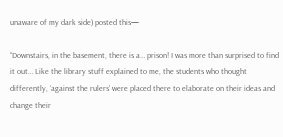unaware of my dark side) posted this—

“Downstairs, in the basement, there is a… prison! I was more than surprised to find it out… Like the library stuff explained to me, the students who thought differently, ‘against the rulers’ were placed there to elaborate on their ideas and change their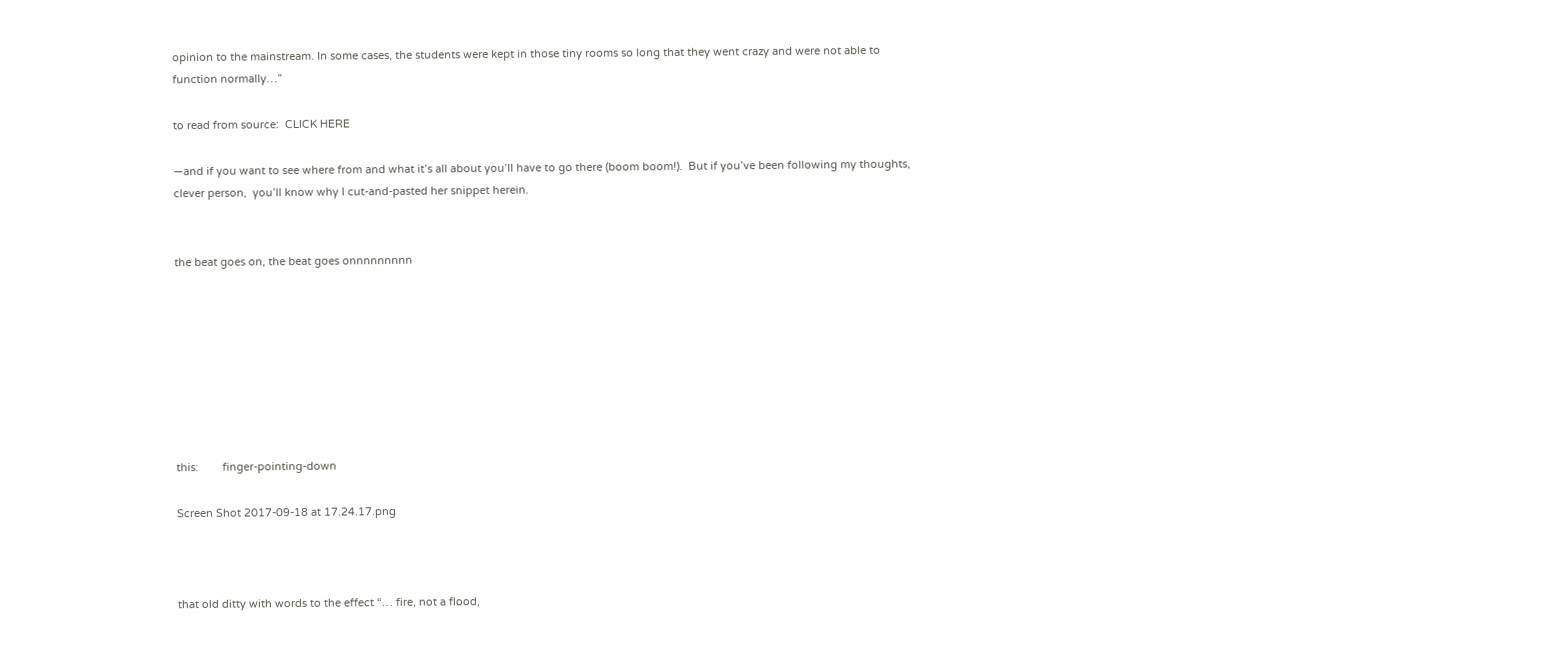opinion to the mainstream. In some cases, the students were kept in those tiny rooms so long that they went crazy and were not able to function normally…”

to read from source:  CLICK HERE

—and if you want to see where from and what it’s all about you’ll have to go there (boom boom!).  But if you’ve been following my thoughts, clever person,  you’ll know why I cut-and-pasted her snippet herein.


the beat goes on, the beat goes onnnnnnnnn








this:        finger-pointing-down

Screen Shot 2017-09-18 at 17.24.17.png



that old ditty with words to the effect “… fire, not a flood,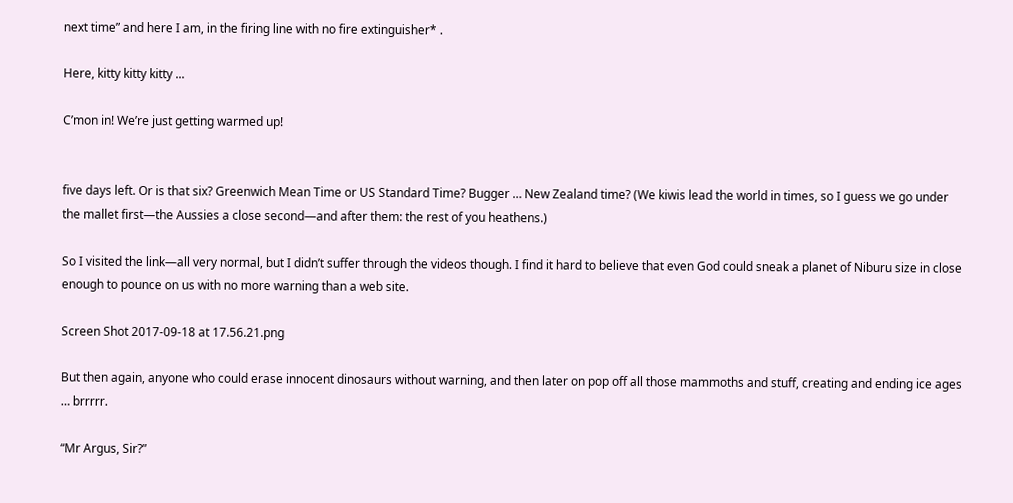next time” and here I am, in the firing line with no fire extinguisher* .

Here, kitty kitty kitty ...

C’mon in! We’re just getting warmed up!


five days left. Or is that six? Greenwich Mean Time or US Standard Time? Bugger … New Zealand time? (We kiwis lead the world in times, so I guess we go under the mallet first—the Aussies a close second—and after them: the rest of you heathens.)

So I visited the link—all very normal, but I didn’t suffer through the videos though. I find it hard to believe that even God could sneak a planet of Niburu size in close enough to pounce on us with no more warning than a web site.

Screen Shot 2017-09-18 at 17.56.21.png

But then again, anyone who could erase innocent dinosaurs without warning, and then later on pop off all those mammoths and stuff, creating and ending ice ages … brrrrr.

“Mr Argus, Sir?”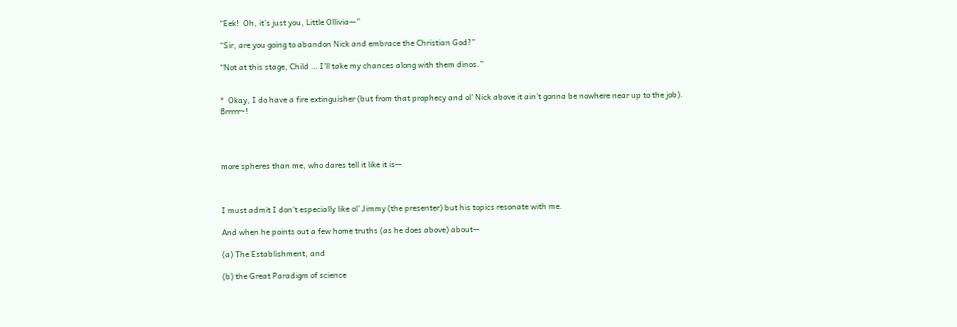“Eek!  Oh, it’s just you, Little Ollivia—”

“Sir, are you going to abandon Nick and embrace the Christian God?”

“Not at this stage, Child … I’ll take my chances along with them dinos.”


*  Okay, I do have a fire extinguisher (but from that prophecy and ol’ Nick above it ain’t gonna be nowhere near up to the job). Brrrrr~!




more spheres than me, who dares tell it like it is—



I must admit I don’t especially like ol’ Jimmy (the presenter) but his topics resonate with me.

And when he points out a few home truths (as he does above) about—

(a) The Establishment, and

(b) the Great Paradigm of science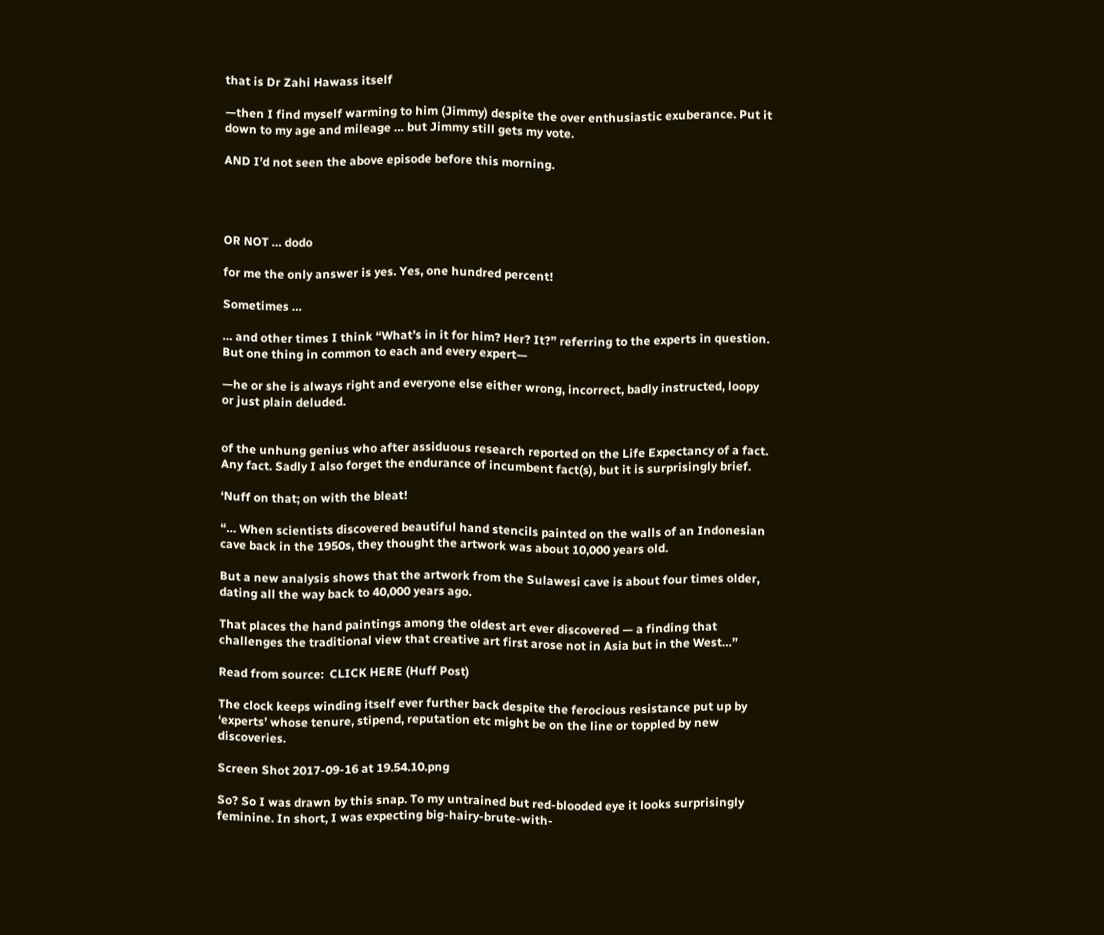that is Dr Zahi Hawass itself

—then I find myself warming to him (Jimmy) despite the over enthusiastic exuberance. Put it down to my age and mileage … but Jimmy still gets my vote.

AND I’d not seen the above episode before this morning.




OR NOT … dodo

for me the only answer is yes. Yes, one hundred percent!

Sometimes …

… and other times I think “What’s in it for him? Her? It?” referring to the experts in question. But one thing in common to each and every expert—

—he or she is always right and everyone else either wrong, incorrect, badly instructed, loopy or just plain deluded.


of the unhung genius who after assiduous research reported on the Life Expectancy of a fact. Any fact. Sadly I also forget the endurance of incumbent fact(s), but it is surprisingly brief.

‘Nuff on that; on with the bleat!

“… When scientists discovered beautiful hand stencils painted on the walls of an Indonesian cave back in the 1950s, they thought the artwork was about 10,000 years old.

But a new analysis shows that the artwork from the Sulawesi cave is about four times older, dating all the way back to 40,000 years ago.

That places the hand paintings among the oldest art ever discovered — a finding that challenges the traditional view that creative art first arose not in Asia but in the West…”

Read from source:  CLICK HERE (Huff Post)

The clock keeps winding itself ever further back despite the ferocious resistance put up by ‘experts’ whose tenure, stipend, reputation etc might be on the line or toppled by new discoveries.

Screen Shot 2017-09-16 at 19.54.10.png

So? So I was drawn by this snap. To my untrained but red-blooded eye it looks surprisingly feminine. In short, I was expecting big-hairy-brute-with-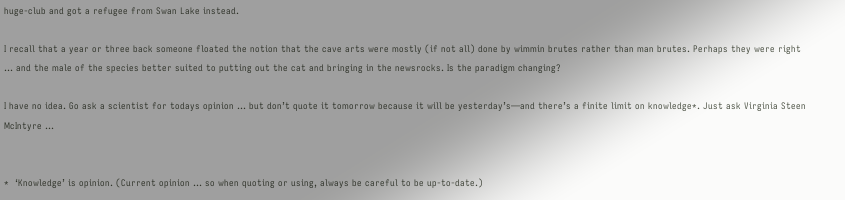huge-club and got a refugee from Swan Lake instead.

I recall that a year or three back someone floated the notion that the cave arts were mostly (if not all) done by wimmin brutes rather than man brutes. Perhaps they were right … and the male of the species better suited to putting out the cat and bringing in the newsrocks. Is the paradigm changing?

I have no idea. Go ask a scientist for todays opinion … but don’t quote it tomorrow because it will be yesterday’s—and there’s a finite limit on knowledge*. Just ask Virginia Steen McIntyre …


*  ‘Knowledge’ is opinion. (Current opinion … so when quoting or using, always be careful to be up-to-date.)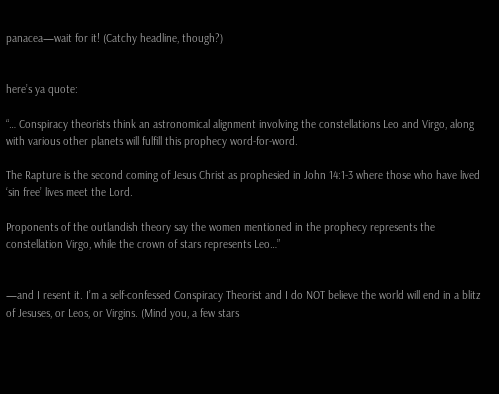panacea—wait for it! (Catchy headline, though?)


here’s ya quote:

“… Conspiracy theorists think an astronomical alignment involving the constellations Leo and Virgo, along with various other planets will fulfill this prophecy word-for-word.

The Rapture is the second coming of Jesus Christ as prophesied in John 14:1-3 where those who have lived ‘sin free’ lives meet the Lord.

Proponents of the outlandish theory say the women mentioned in the prophecy represents the constellation Virgo, while the crown of stars represents Leo…”


—and I resent it. I’m a self-confessed Conspiracy Theorist and I do NOT believe the world will end in a blitz of Jesuses, or Leos, or Virgins. (Mind you, a few stars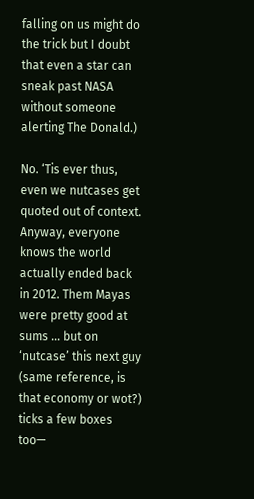falling on us might do the trick but I doubt that even a star can sneak past NASA without someone alerting The Donald.)

No. ‘Tis ever thus, even we nutcases get quoted out of context. Anyway, everyone knows the world actually ended back in 2012. Them Mayas were pretty good at sums … but on ‘nutcase’ this next guy (same reference, is that economy or wot?) ticks a few boxes too—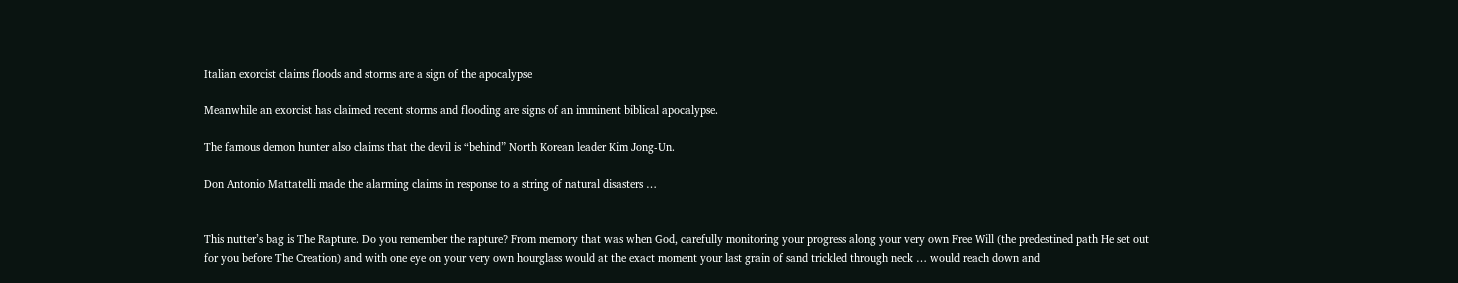Italian exorcist claims floods and storms are a sign of the apocalypse

Meanwhile an exorcist has claimed recent storms and flooding are signs of an imminent biblical apocalypse.

The famous demon hunter also claims that the devil is “behind” North Korean leader Kim Jong-Un.

Don Antonio Mattatelli made the alarming claims in response to a string of natural disasters …


This nutter’s bag is The Rapture. Do you remember the rapture? From memory that was when God, carefully monitoring your progress along your very own Free Will (the predestined path He set out for you before The Creation) and with one eye on your very own hourglass would at the exact moment your last grain of sand trickled through neck … would reach down and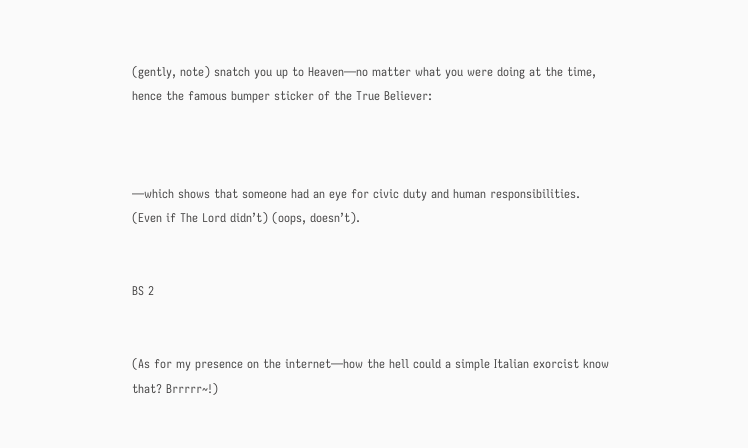(gently, note) snatch you up to Heaven—no matter what you were doing at the time, hence the famous bumper sticker of the True Believer:



—which shows that someone had an eye for civic duty and human responsibilities. (Even if The Lord didn’t) (oops, doesn’t).


BS 2


(As for my presence on the internet—how the hell could a simple Italian exorcist know that? Brrrrr~!)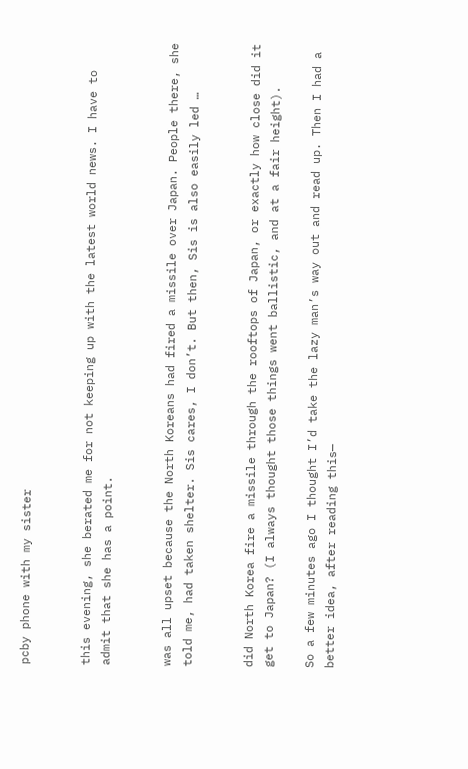pcby phone with my sister


this evening, she berated me for not keeping up with the latest world news. I have to admit that she has a point.


was all upset because the North Koreans had fired a missile over Japan. People there, she told me, had taken shelter. Sis cares, I don’t. But then, Sis is also easily led …


did North Korea fire a missile through the rooftops of Japan, or exactly how close did it get to Japan? (I always thought those things went ballistic, and at a fair height).

So a few minutes ago I thought I’d take the lazy man’s way out and read up. Then I had a better idea, after reading this—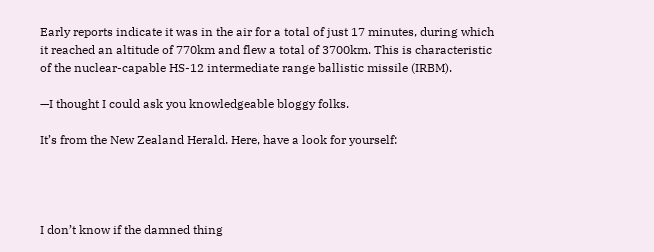Early reports indicate it was in the air for a total of just 17 minutes, during which it reached an altitude of 770km and flew a total of 3700km. This is characteristic of the nuclear-capable HS-12 intermediate range ballistic missile (IRBM).

—I thought I could ask you knowledgeable bloggy folks.

It’s from the New Zealand Herald. Here, have a look for yourself:




I don’t know if the damned thing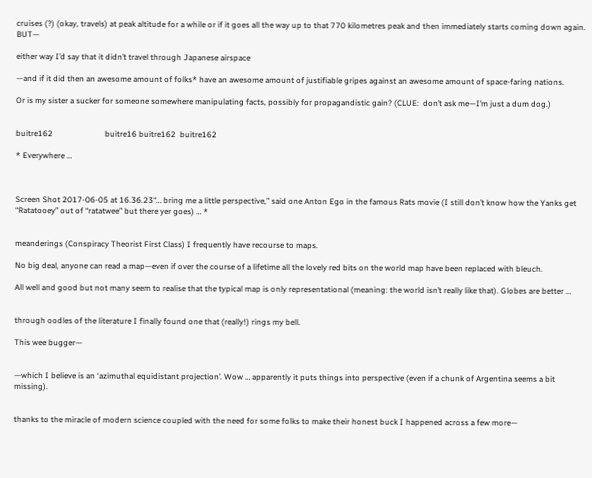cruises (?) (okay, travels) at peak altitude for a while or if it goes all the way up to that 770 kilometres peak and then immediately starts coming down again. BUT—

either way I’d say that it didn’t travel through Japanese airspace

—and if it did then an awesome amount of folks* have an awesome amount of justifiable gripes against an awesome amount of space-faring nations.

Or is my sister a sucker for someone somewhere manipulating facts, possibly for propagandistic gain? (CLUE:  don’t ask me—I’m just a dum dog.)


buitre162                          buitre16 buitre162  buitre162

* Everywhere …



Screen Shot 2017-06-05 at 16.36.23“… bring me a little perspective,” said one Anton Ego in the famous Rats movie (I still don’t know how the Yanks get “Ratatooey” out of “ratatwee” but there yer goes) … *


meanderings (Conspiracy Theorist First Class) I frequently have recourse to maps.

No big deal, anyone can read a map—even if over the course of a lifetime all the lovely red bits on the world map have been replaced with bleuch.

All well and good but not many seem to realise that the typical map is only representational (meaning: the world isn’t really like that). Globes are better …


through oodles of the literature I finally found one that (really!) rings my bell.

This wee bugger—


—which I believe is an ‘azimuthal equidistant projection’. Wow … apparently it puts things into perspective (even if a chunk of Argentina seems a bit missing).


thanks to the miracle of modern science coupled with the need for some folks to make their honest buck I happened across a few more—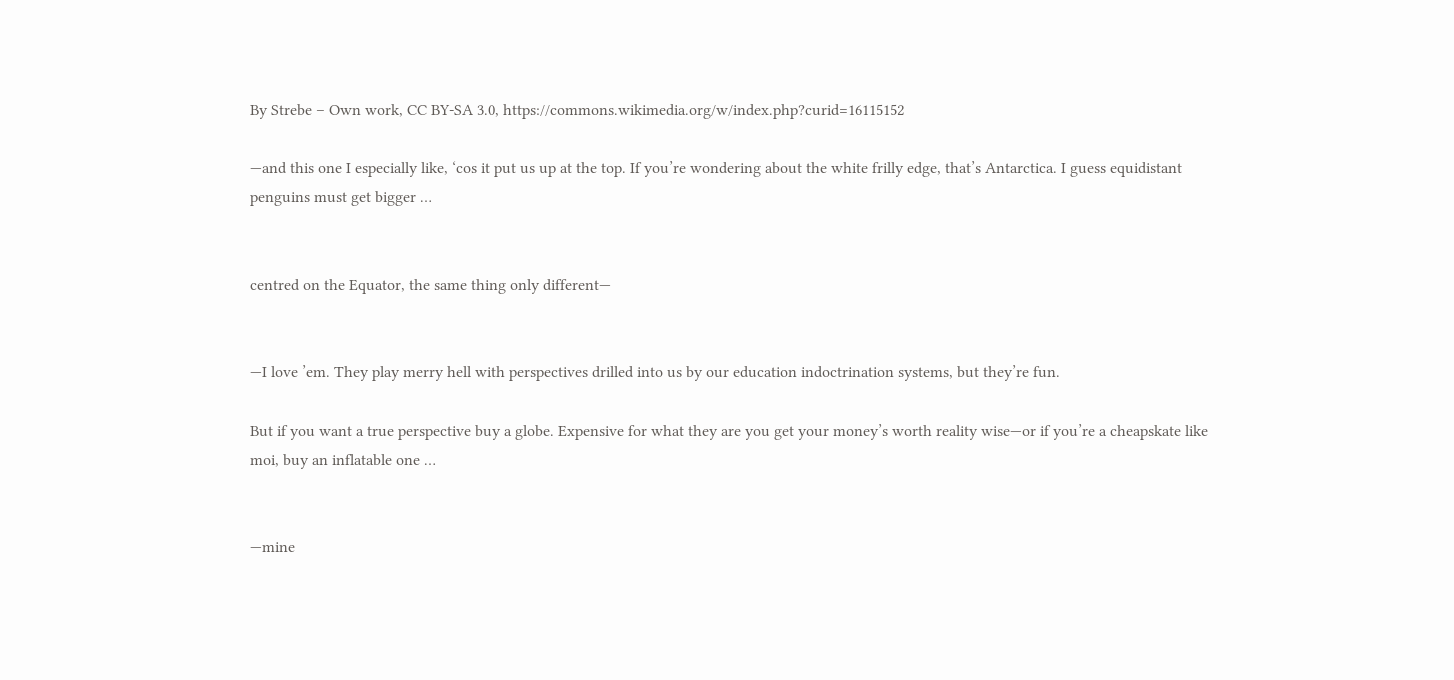By Strebe – Own work, CC BY-SA 3.0, https://commons.wikimedia.org/w/index.php?curid=16115152

—and this one I especially like, ‘cos it put us up at the top. If you’re wondering about the white frilly edge, that’s Antarctica. I guess equidistant penguins must get bigger …


centred on the Equator, the same thing only different—


—I love ’em. They play merry hell with perspectives drilled into us by our education indoctrination systems, but they’re fun.

But if you want a true perspective buy a globe. Expensive for what they are you get your money’s worth reality wise—or if you’re a cheapskate like moi, buy an inflatable one …


—mine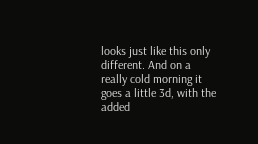looks just like this only different. And on a really cold morning it goes a little 3d, with the added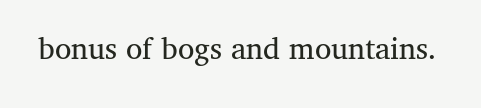bonus of bogs and mountains.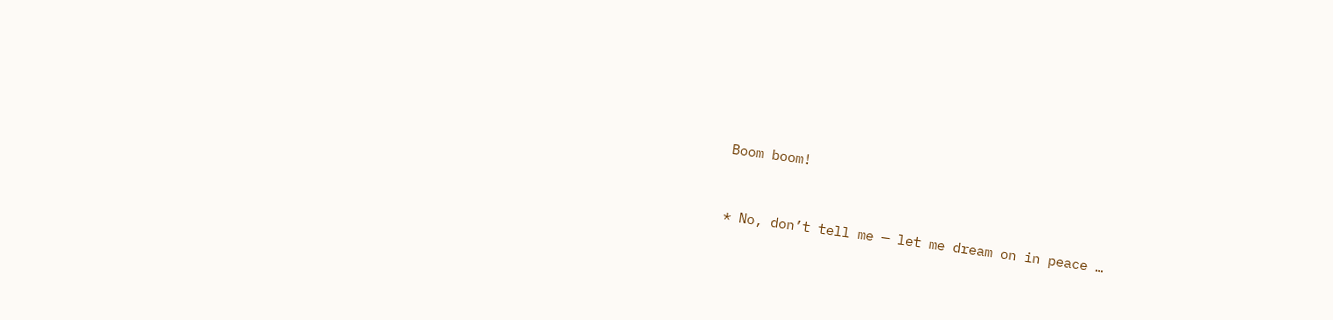Boom boom!


* No, don’t tell me — let me dream on in peace …